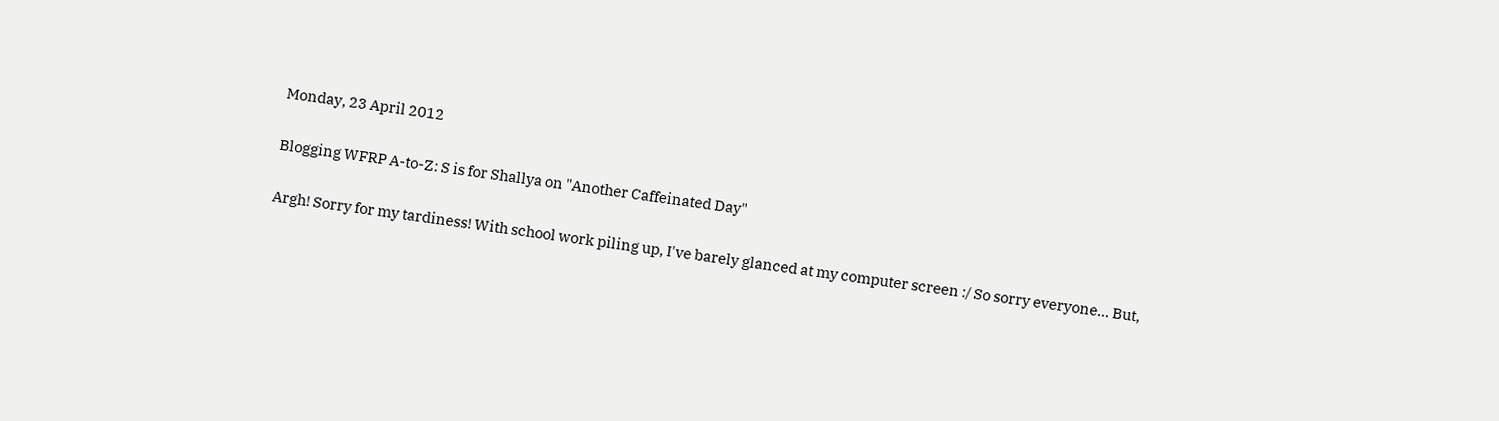Monday, 23 April 2012

Blogging WFRP A-to-Z: S is for Shallya on "Another Caffeinated Day"

Argh! Sorry for my tardiness! With school work piling up, I've barely glanced at my computer screen :/ So sorry everyone... But,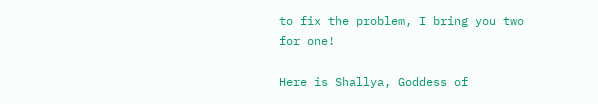to fix the problem, I bring you two for one!

Here is Shallya, Goddess of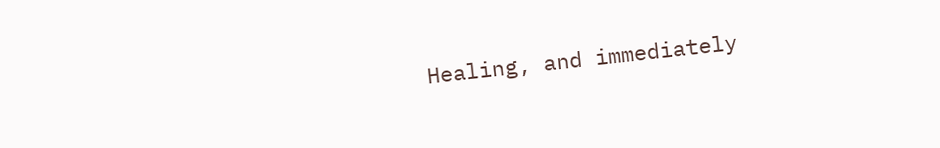Healing, and immediately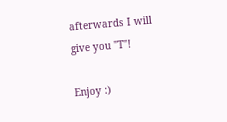afterwards I will give you "T"!

Enjoy :)